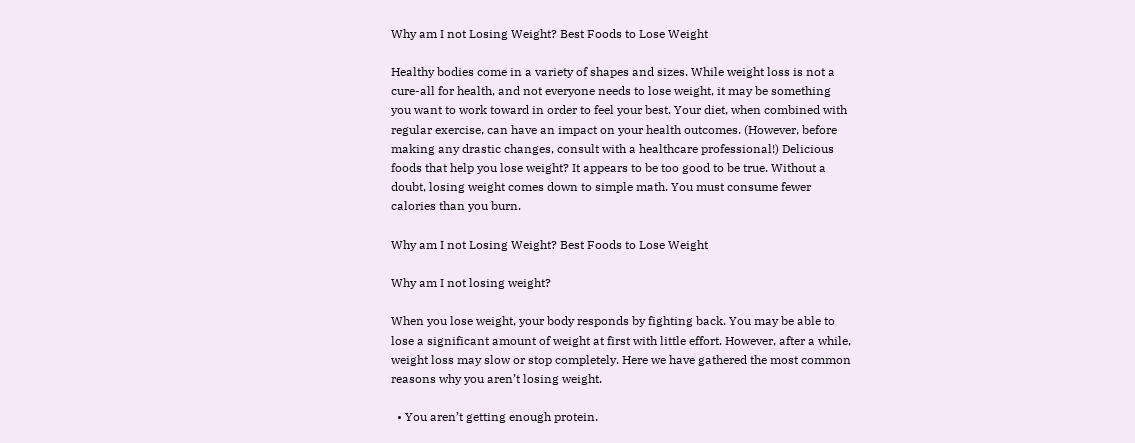Why am I not Losing Weight? Best Foods to Lose Weight

Healthy bodies come in a variety of shapes and sizes. While weight loss is not a cure-all for health, and not everyone needs to lose weight, it may be something you want to work toward in order to feel your best. Your diet, when combined with regular exercise, can have an impact on your health outcomes. (However, before making any drastic changes, consult with a healthcare professional!) Delicious foods that help you lose weight? It appears to be too good to be true. Without a doubt, losing weight comes down to simple math. You must consume fewer calories than you burn.

Why am I not Losing Weight? Best Foods to Lose Weight

Why am I not losing weight?

When you lose weight, your body responds by fighting back. You may be able to lose a significant amount of weight at first with little effort. However, after a while, weight loss may slow or stop completely. Here we have gathered the most common reasons why you aren’t losing weight.

  • You aren’t getting enough protein.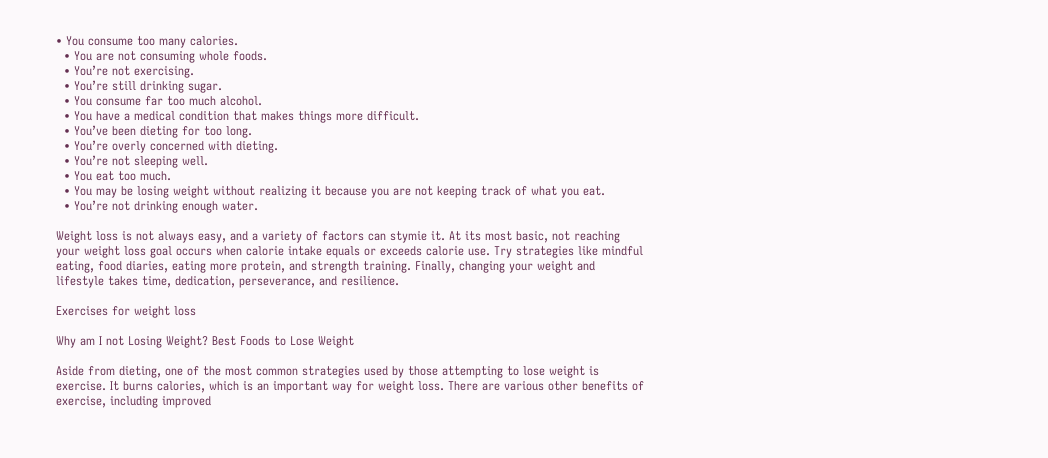• You consume too many calories.
  • You are not consuming whole foods.
  • You’re not exercising.
  • You’re still drinking sugar.
  • You consume far too much alcohol.
  • You have a medical condition that makes things more difficult.
  • You’ve been dieting for too long.
  • You’re overly concerned with dieting.
  • You’re not sleeping well.
  • You eat too much.
  • You may be losing weight without realizing it because you are not keeping track of what you eat.
  • You’re not drinking enough water.

Weight loss is not always easy, and a variety of factors can stymie it. At its most basic, not reaching your weight loss goal occurs when calorie intake equals or exceeds calorie use. Try strategies like mindful eating, food diaries, eating more protein, and strength training. Finally, changing your weight and lifestyle takes time, dedication, perseverance, and resilience.

Exercises for weight loss

Why am I not Losing Weight? Best Foods to Lose Weight

Aside from dieting, one of the most common strategies used by those attempting to lose weight is exercise. It burns calories, which is an important way for weight loss. There are various other benefits of exercise, including improved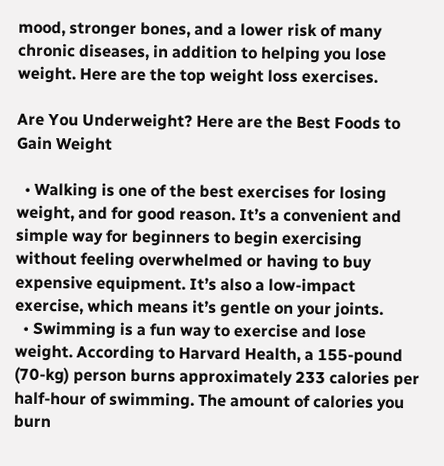mood, stronger bones, and a lower risk of many chronic diseases, in addition to helping you lose weight. Here are the top weight loss exercises.

Are You Underweight? Here are the Best Foods to Gain Weight

  • Walking is one of the best exercises for losing weight, and for good reason. It’s a convenient and simple way for beginners to begin exercising without feeling overwhelmed or having to buy expensive equipment. It’s also a low-impact exercise, which means it’s gentle on your joints.
  • Swimming is a fun way to exercise and lose weight. According to Harvard Health, a 155-pound (70-kg) person burns approximately 233 calories per half-hour of swimming. The amount of calories you burn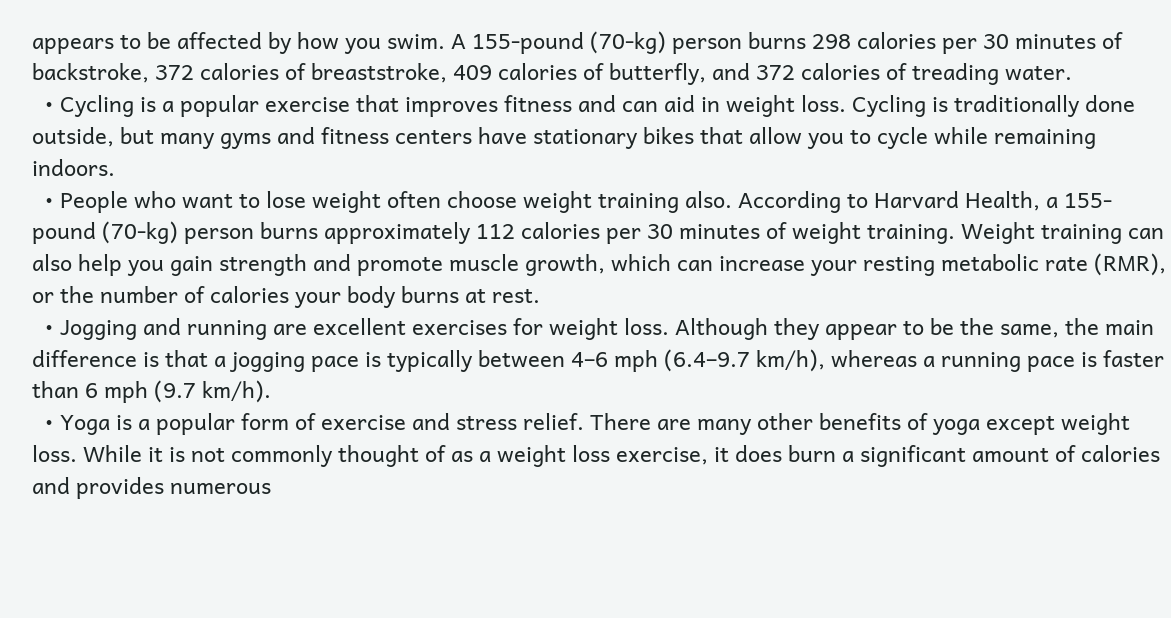appears to be affected by how you swim. A 155-pound (70-kg) person burns 298 calories per 30 minutes of backstroke, 372 calories of breaststroke, 409 calories of butterfly, and 372 calories of treading water.
  • Cycling is a popular exercise that improves fitness and can aid in weight loss. Cycling is traditionally done outside, but many gyms and fitness centers have stationary bikes that allow you to cycle while remaining indoors.
  • People who want to lose weight often choose weight training also. According to Harvard Health, a 155-pound (70-kg) person burns approximately 112 calories per 30 minutes of weight training. Weight training can also help you gain strength and promote muscle growth, which can increase your resting metabolic rate (RMR), or the number of calories your body burns at rest.
  • Jogging and running are excellent exercises for weight loss. Although they appear to be the same, the main difference is that a jogging pace is typically between 4–6 mph (6.4–9.7 km/h), whereas a running pace is faster than 6 mph (9.7 km/h).
  • Yoga is a popular form of exercise and stress relief. There are many other benefits of yoga except weight loss. While it is not commonly thought of as a weight loss exercise, it does burn a significant amount of calories and provides numerous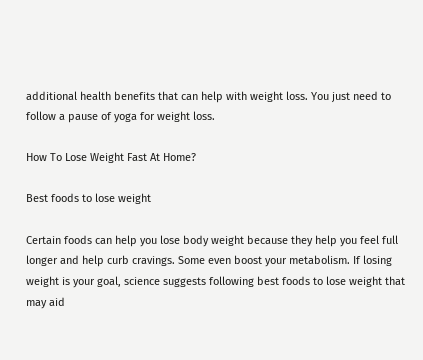additional health benefits that can help with weight loss. You just need to follow a pause of yoga for weight loss.

How To Lose Weight Fast At Home?

Best foods to lose weight

Certain foods can help you lose body weight because they help you feel full longer and help curb cravings. Some even boost your metabolism. If losing weight is your goal, science suggests following best foods to lose weight that may aid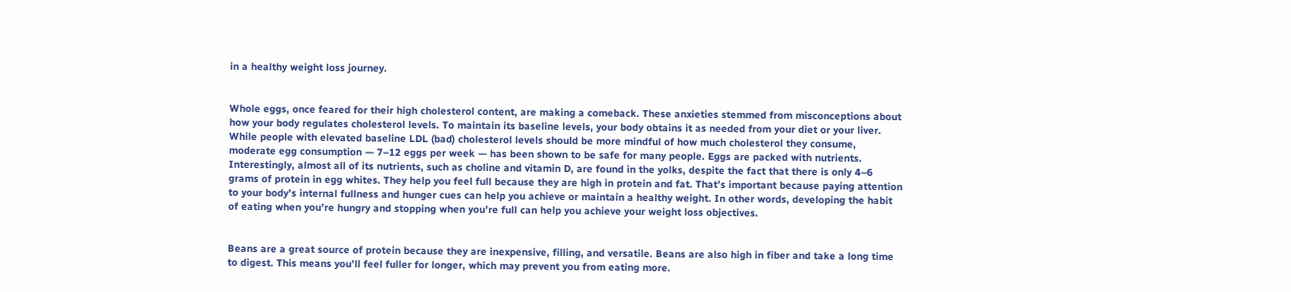in a healthy weight loss journey.


Whole eggs, once feared for their high cholesterol content, are making a comeback. These anxieties stemmed from misconceptions about how your body regulates cholesterol levels. To maintain its baseline levels, your body obtains it as needed from your diet or your liver. While people with elevated baseline LDL (bad) cholesterol levels should be more mindful of how much cholesterol they consume, moderate egg consumption — 7–12 eggs per week — has been shown to be safe for many people. Eggs are packed with nutrients. Interestingly, almost all of its nutrients, such as choline and vitamin D, are found in the yolks, despite the fact that there is only 4–6 grams of protein in egg whites. They help you feel full because they are high in protein and fat. That’s important because paying attention to your body’s internal fullness and hunger cues can help you achieve or maintain a healthy weight. In other words, developing the habit of eating when you’re hungry and stopping when you’re full can help you achieve your weight loss objectives.


Beans are a great source of protein because they are inexpensive, filling, and versatile. Beans are also high in fiber and take a long time to digest. This means you’ll feel fuller for longer, which may prevent you from eating more.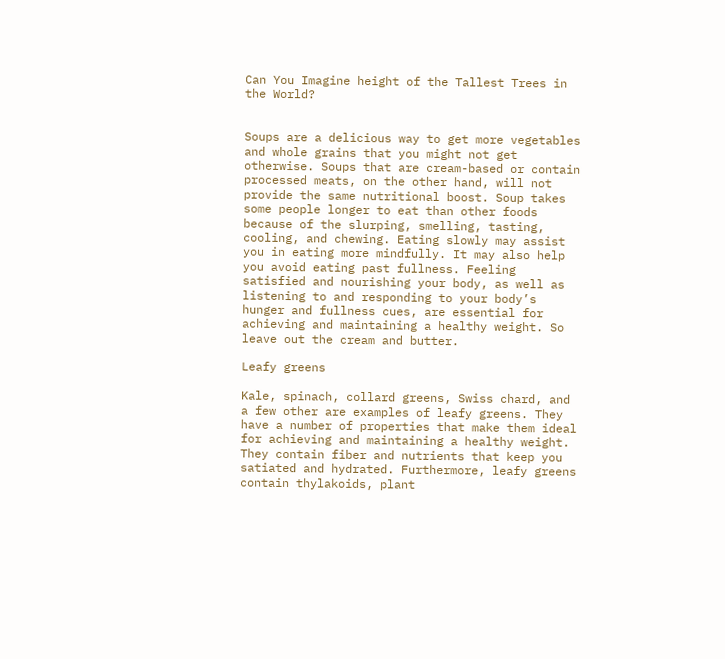Can You Imagine height of the Tallest Trees in the World?


Soups are a delicious way to get more vegetables and whole grains that you might not get otherwise. Soups that are cream-based or contain processed meats, on the other hand, will not provide the same nutritional boost. Soup takes some people longer to eat than other foods because of the slurping, smelling, tasting, cooling, and chewing. Eating slowly may assist you in eating more mindfully. It may also help you avoid eating past fullness. Feeling satisfied and nourishing your body, as well as listening to and responding to your body’s hunger and fullness cues, are essential for achieving and maintaining a healthy weight. So leave out the cream and butter.

Leafy greens

Kale, spinach, collard greens, Swiss chard, and a few other are examples of leafy greens. They have a number of properties that make them ideal for achieving and maintaining a healthy weight. They contain fiber and nutrients that keep you satiated and hydrated. Furthermore, leafy greens contain thylakoids, plant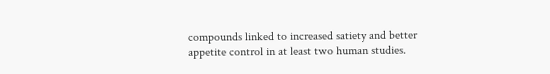compounds linked to increased satiety and better appetite control in at least two human studies.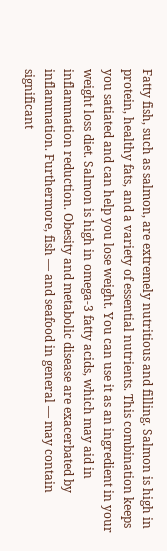Fatty fish, such as salmon, are extremely nutritious and filling. Salmon is high in protein, healthy fats, and a variety of essential nutrients. This combination keeps you satiated and can help you lose weight. You can use it as an ingredient in your weight loss diet. Salmon is high in omega-3 fatty acids, which may aid in inflammation reduction. Obesity and metabolic disease are exacerbated by inflammation. Furthermore, fish — and seafood in general — may contain significant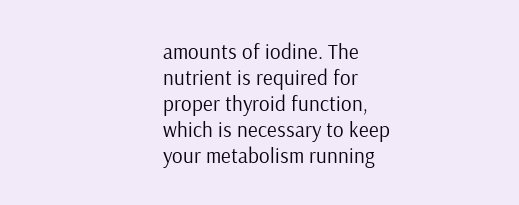amounts of iodine. The nutrient is required for proper thyroid function, which is necessary to keep your metabolism running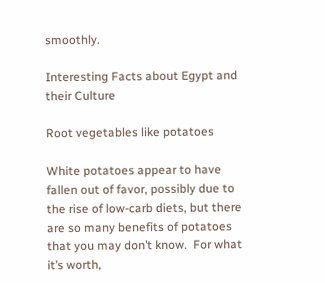smoothly.

Interesting Facts about Egypt and their Culture

Root vegetables like potatoes

White potatoes appear to have fallen out of favor, possibly due to the rise of low-carb diets, but there are so many benefits of potatoes that you may don’t know.  For what it’s worth,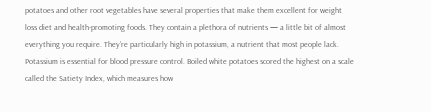potatoes and other root vegetables have several properties that make them excellent for weight loss diet and health-promoting foods. They contain a plethora of nutrients — a little bit of almost everything you require. They’re particularly high in potassium, a nutrient that most people lack. Potassium is essential for blood pressure control. Boiled white potatoes scored the highest on a scale called the Satiety Index, which measures how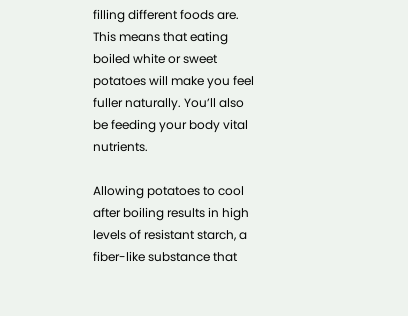filling different foods are. This means that eating boiled white or sweet potatoes will make you feel fuller naturally. You’ll also be feeding your body vital nutrients.

Allowing potatoes to cool after boiling results in high levels of resistant starch, a fiber-like substance that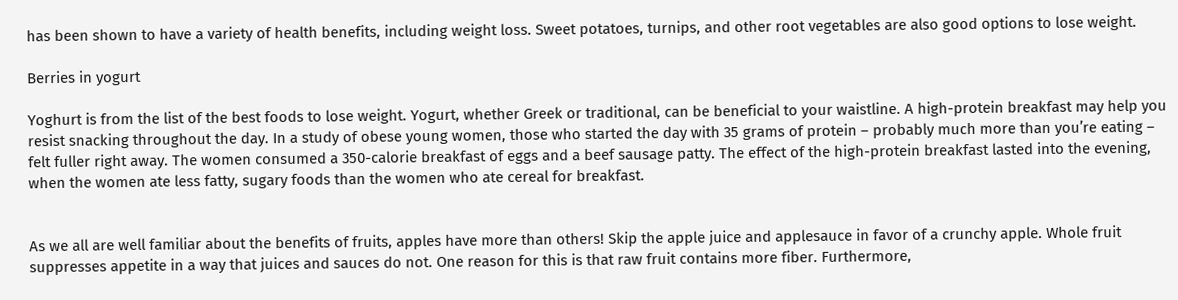has been shown to have a variety of health benefits, including weight loss. Sweet potatoes, turnips, and other root vegetables are also good options to lose weight.

Berries in yogurt

Yoghurt is from the list of the best foods to lose weight. Yogurt, whether Greek or traditional, can be beneficial to your waistline. A high-protein breakfast may help you resist snacking throughout the day. In a study of obese young women, those who started the day with 35 grams of protein – probably much more than you’re eating – felt fuller right away. The women consumed a 350-calorie breakfast of eggs and a beef sausage patty. The effect of the high-protein breakfast lasted into the evening, when the women ate less fatty, sugary foods than the women who ate cereal for breakfast.


As we all are well familiar about the benefits of fruits, apples have more than others! Skip the apple juice and applesauce in favor of a crunchy apple. Whole fruit suppresses appetite in a way that juices and sauces do not. One reason for this is that raw fruit contains more fiber. Furthermore,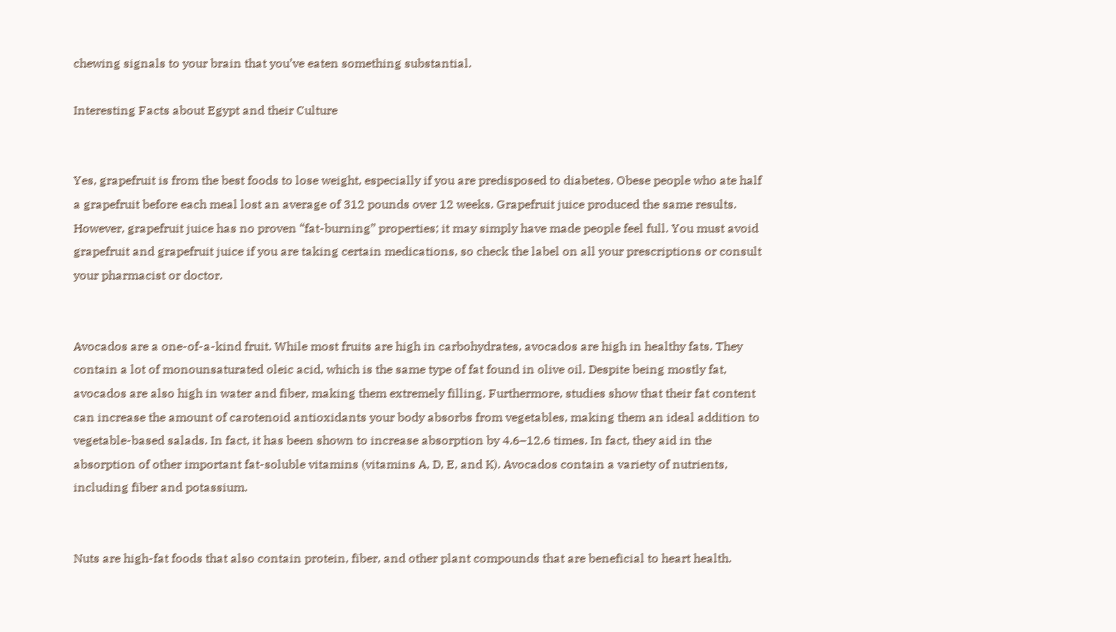chewing signals to your brain that you’ve eaten something substantial.

Interesting Facts about Egypt and their Culture


Yes, grapefruit is from the best foods to lose weight, especially if you are predisposed to diabetes. Obese people who ate half a grapefruit before each meal lost an average of 312 pounds over 12 weeks. Grapefruit juice produced the same results. However, grapefruit juice has no proven “fat-burning” properties; it may simply have made people feel full. You must avoid grapefruit and grapefruit juice if you are taking certain medications, so check the label on all your prescriptions or consult your pharmacist or doctor.


Avocados are a one-of-a-kind fruit. While most fruits are high in carbohydrates, avocados are high in healthy fats. They contain a lot of monounsaturated oleic acid, which is the same type of fat found in olive oil. Despite being mostly fat, avocados are also high in water and fiber, making them extremely filling. Furthermore, studies show that their fat content can increase the amount of carotenoid antioxidants your body absorbs from vegetables, making them an ideal addition to vegetable-based salads. In fact, it has been shown to increase absorption by 4.6–12.6 times. In fact, they aid in the absorption of other important fat-soluble vitamins (vitamins A, D, E, and K). Avocados contain a variety of nutrients, including fiber and potassium.


Nuts are high-fat foods that also contain protein, fiber, and other plant compounds that are beneficial to heart health.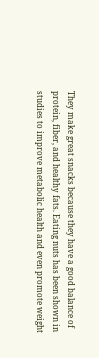They make great snacks because they have a good balance of protein, fiber, and healthy fats. Eating nuts has been shown in studies to improve metabolic health and even promote weight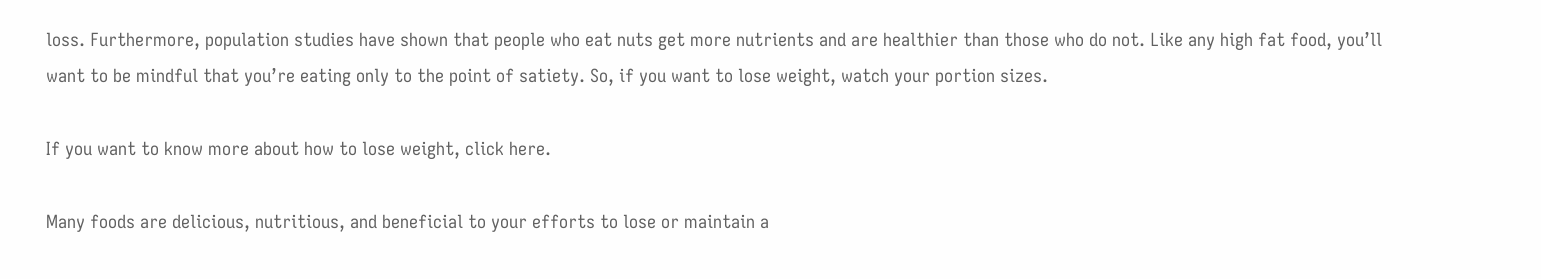loss. Furthermore, population studies have shown that people who eat nuts get more nutrients and are healthier than those who do not. Like any high fat food, you’ll want to be mindful that you’re eating only to the point of satiety. So, if you want to lose weight, watch your portion sizes.

If you want to know more about how to lose weight, click here.

Many foods are delicious, nutritious, and beneficial to your efforts to lose or maintain a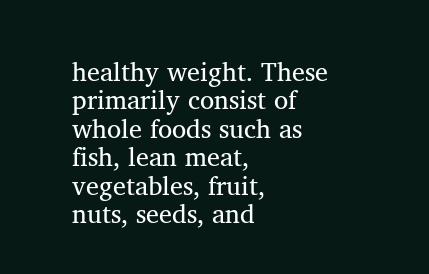healthy weight. These primarily consist of whole foods such as fish, lean meat, vegetables, fruit, nuts, seeds, and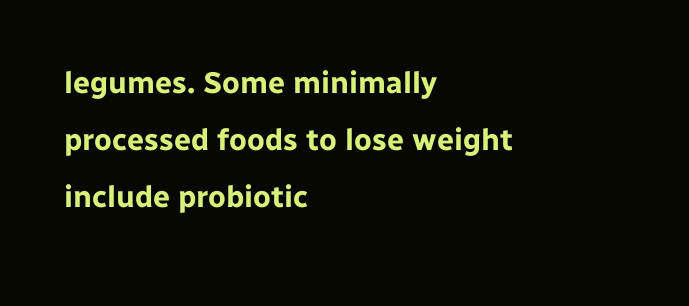legumes. Some minimally processed foods to lose weight include probiotic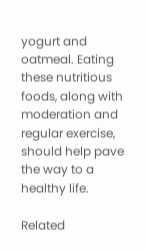yogurt and oatmeal. Eating these nutritious foods, along with moderation and regular exercise, should help pave the way to a healthy life.

Related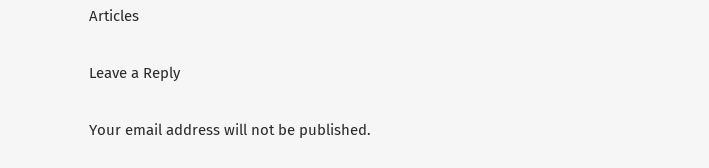Articles

Leave a Reply

Your email address will not be published.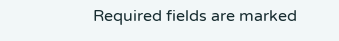Required fields are marked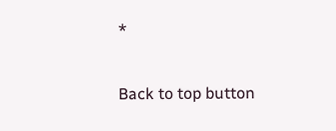*

Back to top button